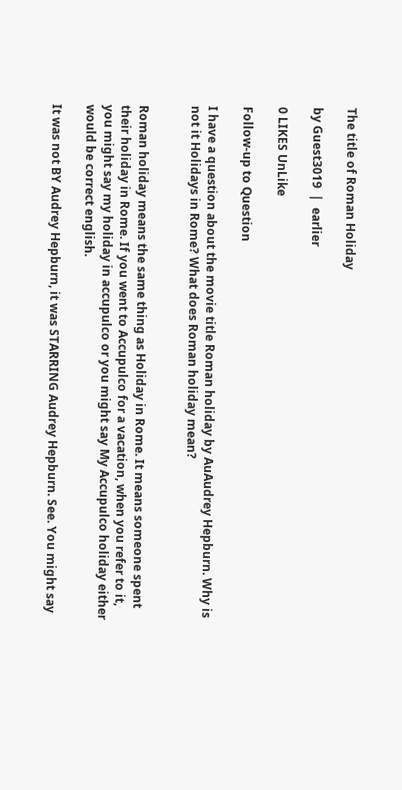The title of Roman Holiday

by Guest3019  |  earlier

0 LIKES UnLike

Follow-up to Question

I have a question about the movie title Roman holiday by AuAudrey Hepburn. Why is not it Holidays in Rome? What does Roman holiday mean?


Roman holiday means the same thing as Holiday in Rome. It means someone spent their holiday in Rome. If you went to Accupulco for a vacation, when you refer to it, you might say my holiday in accupulco or you might say My Accupulco holiday either would be correct english.

It was not BY Audrey Hepburn, it was STARRING Audrey Hepburn. See. You might say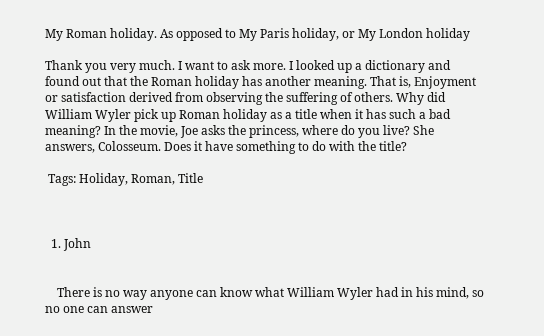My Roman holiday. As opposed to My Paris holiday, or My London holiday

Thank you very much. I want to ask more. I looked up a dictionary and found out that the Roman holiday has another meaning. That is, Enjoyment or satisfaction derived from observing the suffering of others. Why did William Wyler pick up Roman holiday as a title when it has such a bad meaning? In the movie, Joe asks the princess, where do you live? She answers, Colosseum. Does it have something to do with the title?

 Tags: Holiday, Roman, Title



  1. John


    There is no way anyone can know what William Wyler had in his mind, so no one can answer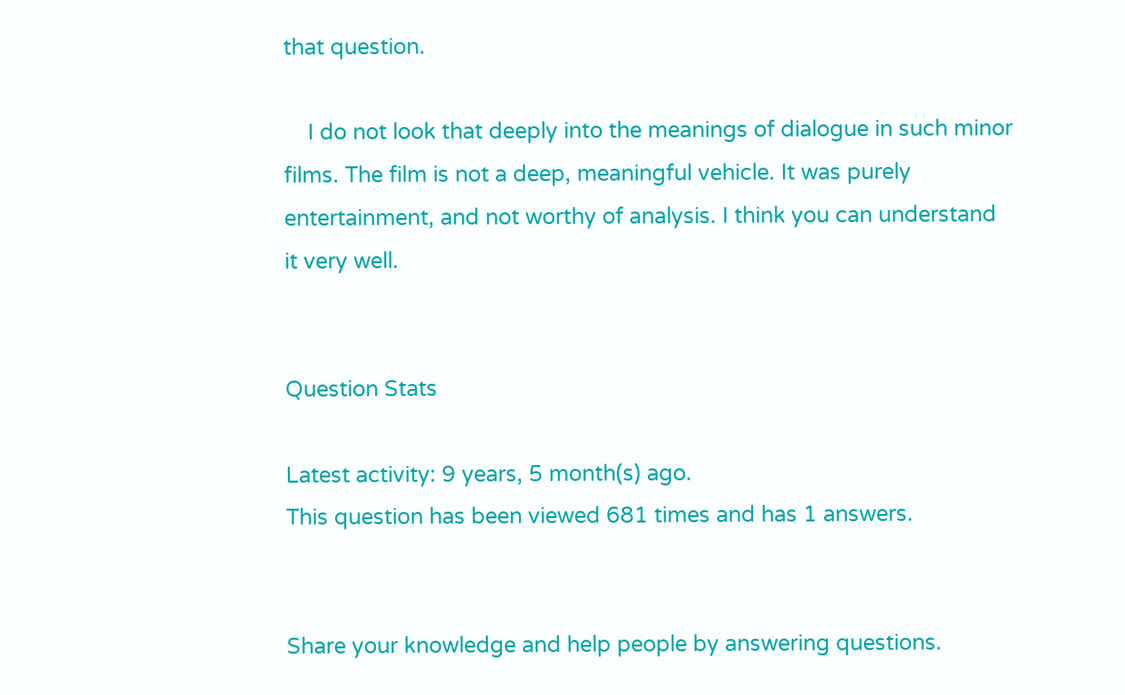that question.

    I do not look that deeply into the meanings of dialogue in such minor films. The film is not a deep, meaningful vehicle. It was purely entertainment, and not worthy of analysis. I think you can understand it very well.


Question Stats

Latest activity: 9 years, 5 month(s) ago.
This question has been viewed 681 times and has 1 answers.


Share your knowledge and help people by answering questions.